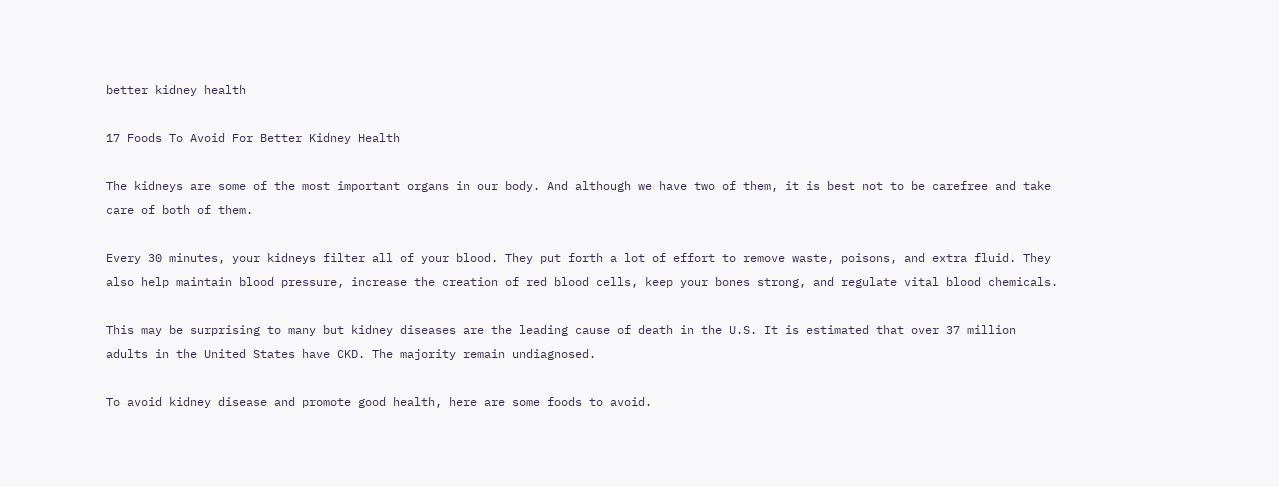better kidney health

17 Foods To Avoid For Better Kidney Health

The kidneys are some of the most important organs in our body. And although we have two of them, it is best not to be carefree and take care of both of them.

Every 30 minutes, your kidneys filter all of your blood. They put forth a lot of effort to remove waste, poisons, and extra fluid. They also help maintain blood pressure, increase the creation of red blood cells, keep your bones strong, and regulate vital blood chemicals.

This may be surprising to many but kidney diseases are the leading cause of death in the U.S. It is estimated that over 37 million adults in the United States have CKD. The majority remain undiagnosed.

To avoid kidney disease and promote good health, here are some foods to avoid.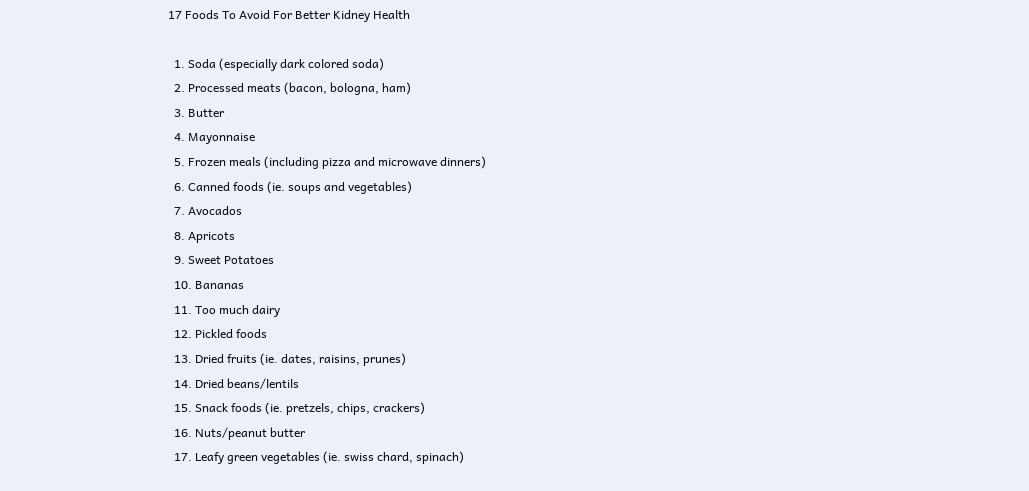17 Foods To Avoid For Better Kidney Health

  1. Soda (especially dark colored soda)
  2. Processed meats (bacon, bologna, ham)
  3. Butter
  4. Mayonnaise
  5. Frozen meals (including pizza and microwave dinners)
  6. Canned foods (ie. soups and vegetables)
  7. Avocados
  8. Apricots
  9. Sweet Potatoes
  10. Bananas
  11. Too much dairy
  12. Pickled foods
  13. Dried fruits (ie. dates, raisins, prunes)
  14. Dried beans/lentils
  15. Snack foods (ie. pretzels, chips, crackers)
  16. Nuts/peanut butter
  17. Leafy green vegetables (ie. swiss chard, spinach)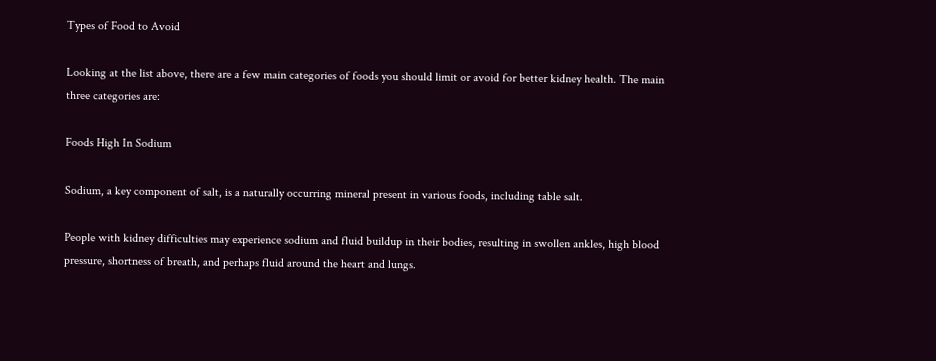Types of Food to Avoid

Looking at the list above, there are a few main categories of foods you should limit or avoid for better kidney health. The main three categories are:

Foods High In Sodium

Sodium, a key component of salt, is a naturally occurring mineral present in various foods, including table salt.

People with kidney difficulties may experience sodium and fluid buildup in their bodies, resulting in swollen ankles, high blood pressure, shortness of breath, and perhaps fluid around the heart and lungs.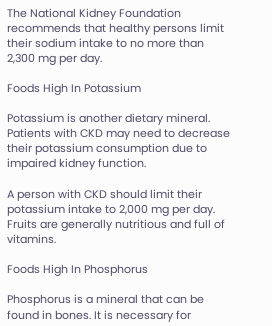The National Kidney Foundation recommends that healthy persons limit their sodium intake to no more than 2,300 mg per day.

Foods High In Potassium

Potassium is another dietary mineral. Patients with CKD may need to decrease their potassium consumption due to impaired kidney function.

A person with CKD should limit their potassium intake to 2,000 mg per day. Fruits are generally nutritious and full of vitamins.

Foods High In Phosphorus

Phosphorus is a mineral that can be found in bones. It is necessary for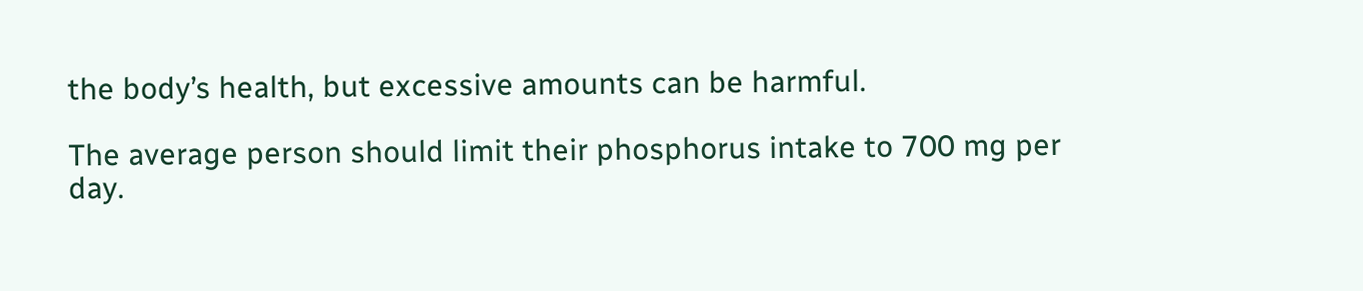the body’s health, but excessive amounts can be harmful.

The average person should limit their phosphorus intake to 700 mg per day.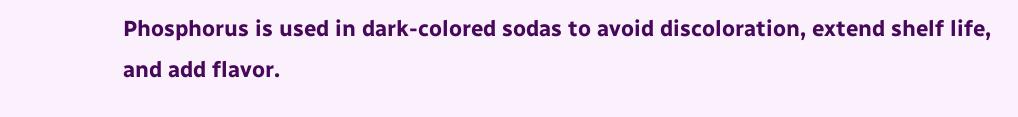Phosphorus is used in dark-colored sodas to avoid discoloration, extend shelf life, and add flavor.